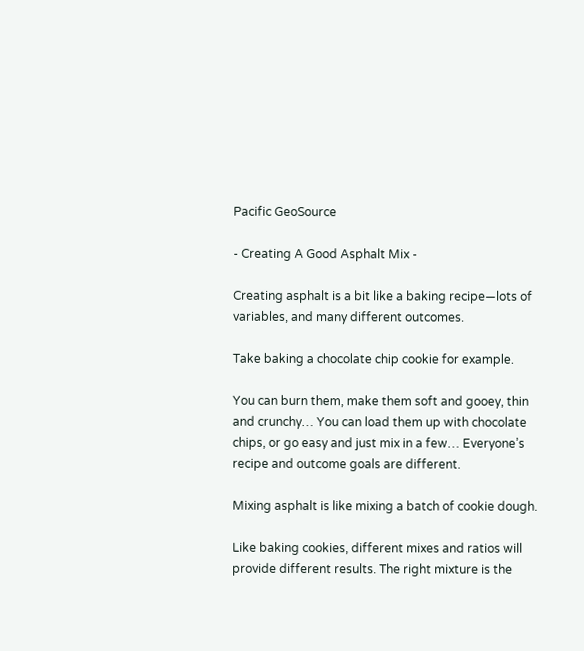Pacific GeoSource

- Creating A Good Asphalt Mix -

Creating asphalt is a bit like a baking recipe—lots of variables, and many different outcomes.

Take baking a chocolate chip cookie for example.

You can burn them, make them soft and gooey, thin and crunchy… You can load them up with chocolate chips, or go easy and just mix in a few… Everyone’s recipe and outcome goals are different.

Mixing asphalt is like mixing a batch of cookie dough.

Like baking cookies, different mixes and ratios will provide different results. The right mixture is the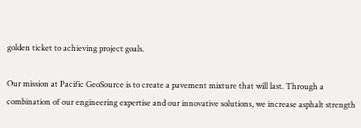golden ticket to achieving project goals.

Our mission at Pacific GeoSource is to create a pavement mixture that will last. Through a combination of our engineering expertise and our innovative solutions, we increase asphalt strength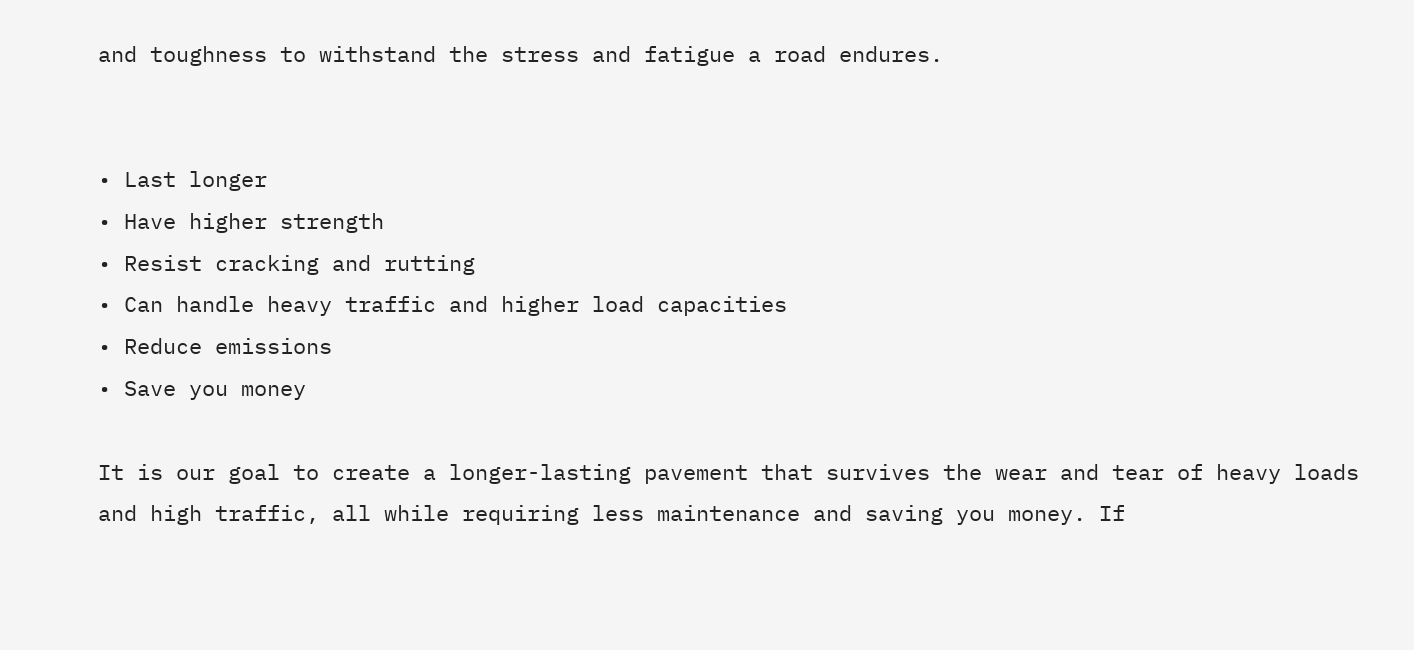and toughness to withstand the stress and fatigue a road endures.


• Last longer
• Have higher strength
• Resist cracking and rutting
• Can handle heavy traffic and higher load capacities
• Reduce emissions
• Save you money

It is our goal to create a longer-lasting pavement that survives the wear and tear of heavy loads and high traffic, all while requiring less maintenance and saving you money. If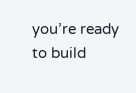you’re ready to build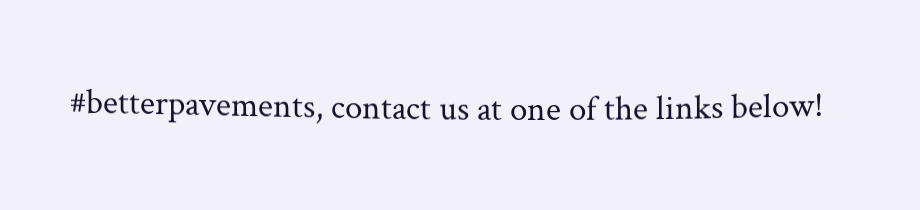#betterpavements, contact us at one of the links below!